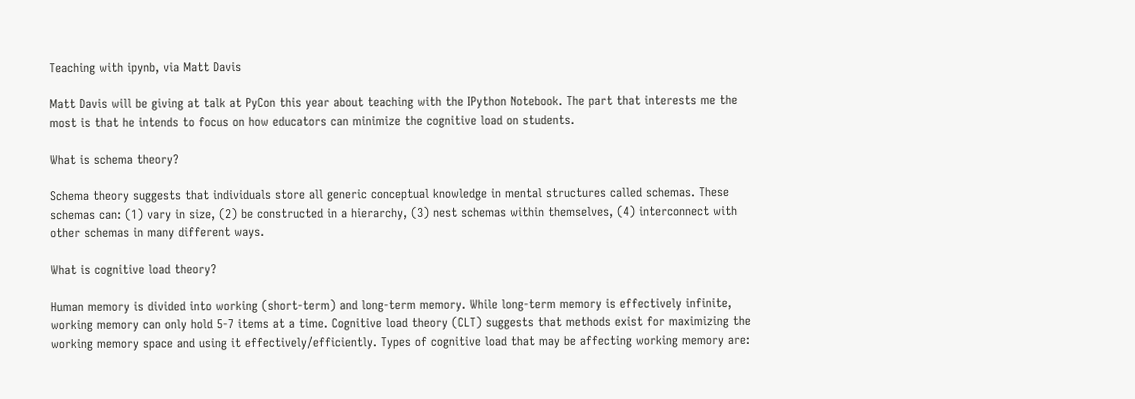Teaching with ipynb, via Matt Davis

Matt Davis will be giving at talk at PyCon this year about teaching with the IPython Notebook. The part that interests me the most is that he intends to focus on how educators can minimize the cognitive load on students.

What is schema theory?

Schema theory suggests that individuals store all generic conceptual knowledge in mental structures called schemas. These schemas can: (1) vary in size, (2) be constructed in a hierarchy, (3) nest schemas within themselves, (4) interconnect with other schemas in many different ways.

What is cognitive load theory?

Human memory is divided into working (short-term) and long-term memory. While long-term memory is effectively infinite, working memory can only hold 5-7 items at a time. Cognitive load theory (CLT) suggests that methods exist for maximizing the working memory space and using it effectively/efficiently. Types of cognitive load that may be affecting working memory are: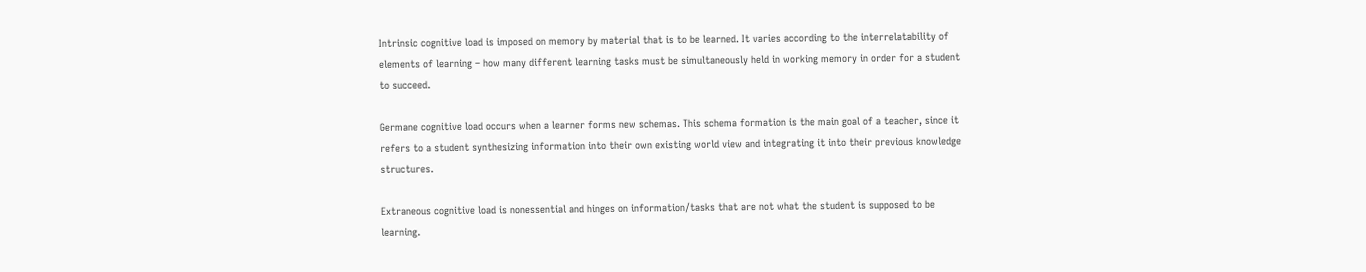Intrinsic cognitive load is imposed on memory by material that is to be learned. It varies according to the interrelatability of elements of learning – how many different learning tasks must be simultaneously held in working memory in order for a student to succeed.

Germane cognitive load occurs when a learner forms new schemas. This schema formation is the main goal of a teacher, since it refers to a student synthesizing information into their own existing world view and integrating it into their previous knowledge structures.

Extraneous cognitive load is nonessential and hinges on information/tasks that are not what the student is supposed to be learning.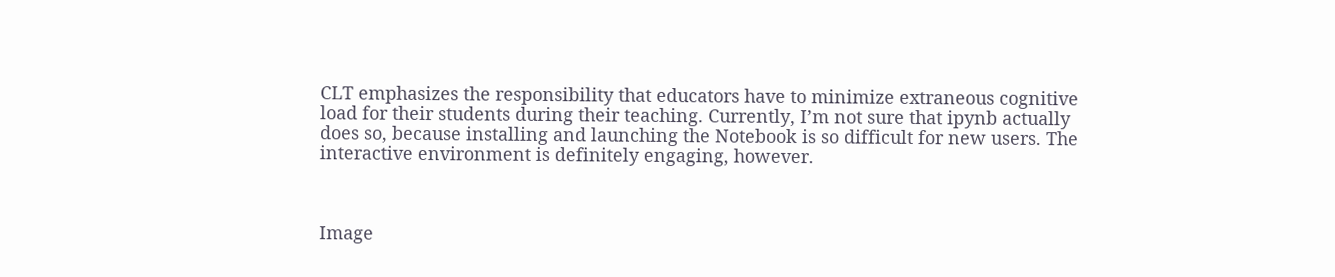CLT emphasizes the responsibility that educators have to minimize extraneous cognitive load for their students during their teaching. Currently, I’m not sure that ipynb actually does so, because installing and launching the Notebook is so difficult for new users. The interactive environment is definitely engaging, however.



Image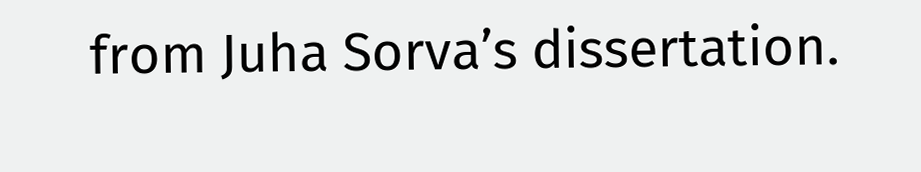from Juha Sorva’s dissertation.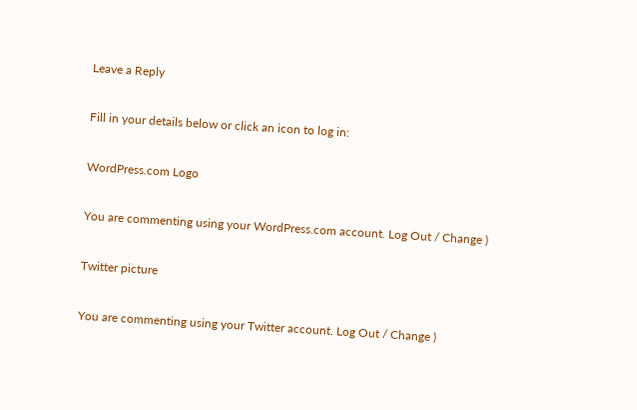Leave a Reply

Fill in your details below or click an icon to log in:

WordPress.com Logo

You are commenting using your WordPress.com account. Log Out / Change )

Twitter picture

You are commenting using your Twitter account. Log Out / Change )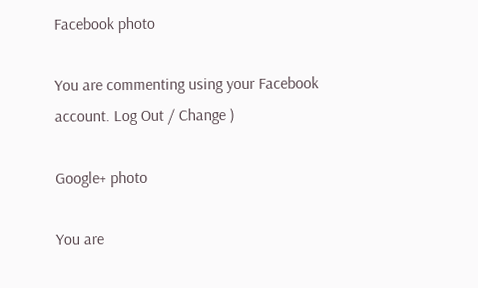Facebook photo

You are commenting using your Facebook account. Log Out / Change )

Google+ photo

You are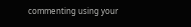commenting using your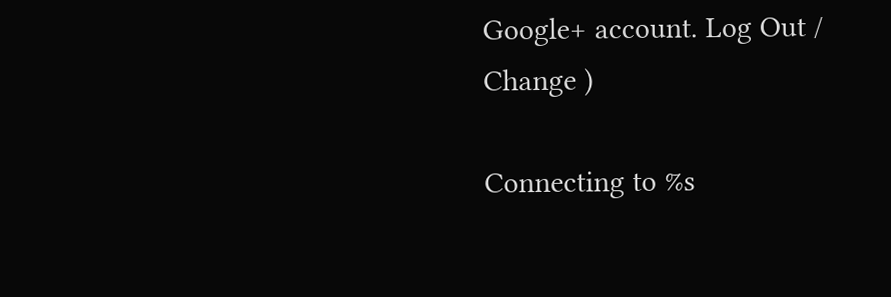Google+ account. Log Out / Change )

Connecting to %s